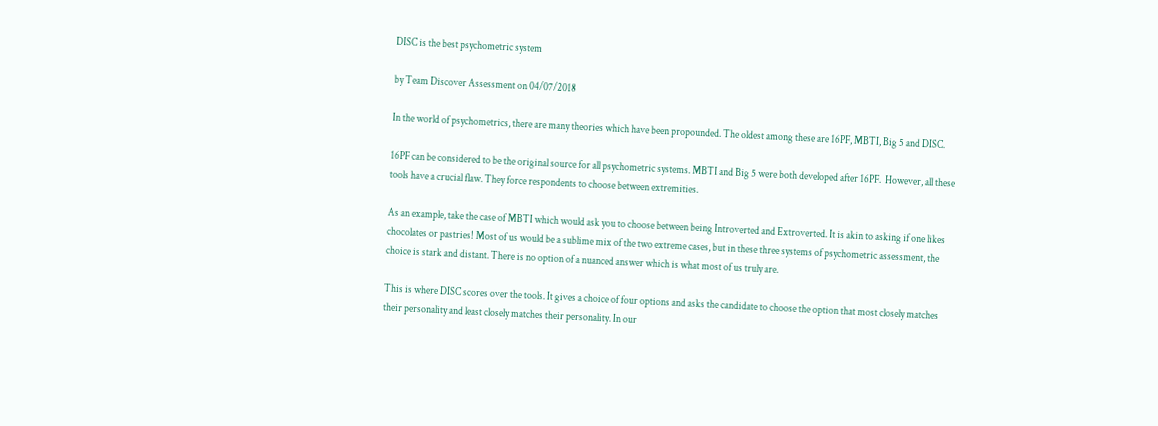DISC is the best psychometric system

by Team Discover Assessment on 04/07/2018

In the world of psychometrics, there are many theories which have been propounded. The oldest among these are 16PF, MBTI, Big 5 and DISC.

16PF can be considered to be the original source for all psychometric systems. MBTI and Big 5 were both developed after 16PF.  However, all these tools have a crucial flaw. They force respondents to choose between extremities.

As an example, take the case of MBTI which would ask you to choose between being Introverted and Extroverted. It is akin to asking if one likes chocolates or pastries! Most of us would be a sublime mix of the two extreme cases, but in these three systems of psychometric assessment, the choice is stark and distant. There is no option of a nuanced answer which is what most of us truly are.

This is where DISC scores over the tools. It gives a choice of four options and asks the candidate to choose the option that most closely matches their personality and least closely matches their personality. In our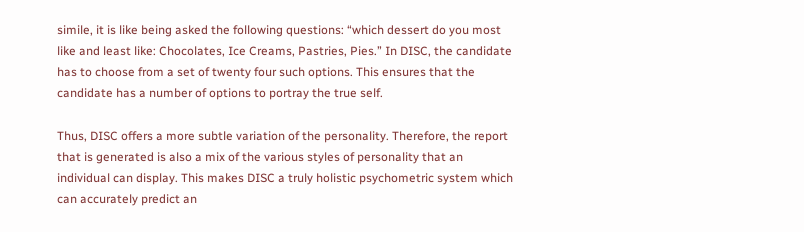simile, it is like being asked the following questions: “which dessert do you most like and least like: Chocolates, Ice Creams, Pastries, Pies.” In DISC, the candidate has to choose from a set of twenty four such options. This ensures that the candidate has a number of options to portray the true self.

Thus, DISC offers a more subtle variation of the personality. Therefore, the report that is generated is also a mix of the various styles of personality that an individual can display. This makes DISC a truly holistic psychometric system which can accurately predict an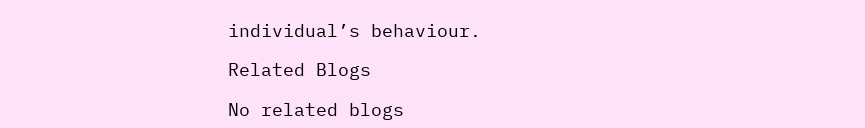individual’s behaviour.

Related Blogs

No related blogs